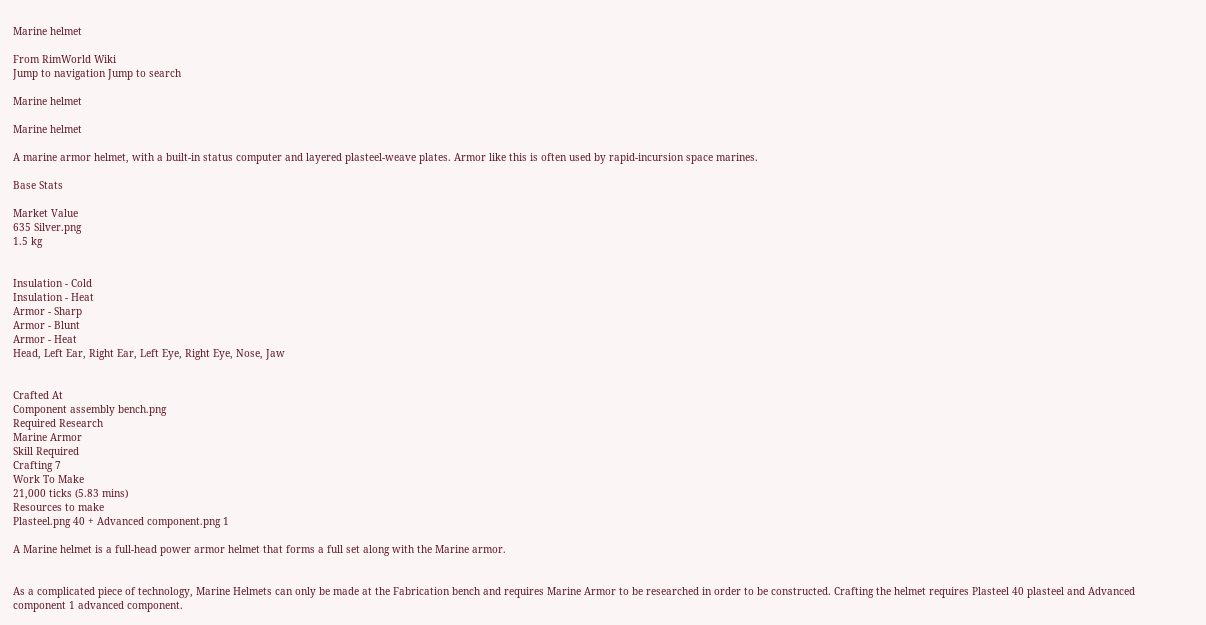Marine helmet

From RimWorld Wiki
Jump to navigation Jump to search

Marine helmet

Marine helmet

A marine armor helmet, with a built-in status computer and layered plasteel-weave plates. Armor like this is often used by rapid-incursion space marines.

Base Stats

Market Value
635 Silver.png
1.5 kg


Insulation - Cold
Insulation - Heat
Armor - Sharp
Armor - Blunt
Armor - Heat
Head, Left Ear, Right Ear, Left Eye, Right Eye, Nose, Jaw


Crafted At
Component assembly bench.png
Required Research
Marine Armor
Skill Required
Crafting 7
Work To Make
21,000 ticks (5.83 mins)
Resources to make
Plasteel.png 40 + Advanced component.png 1

A Marine helmet is a full-head power armor helmet that forms a full set along with the Marine armor.


As a complicated piece of technology, Marine Helmets can only be made at the Fabrication bench and requires Marine Armor to be researched in order to be constructed. Crafting the helmet requires Plasteel 40 plasteel and Advanced component 1 advanced component.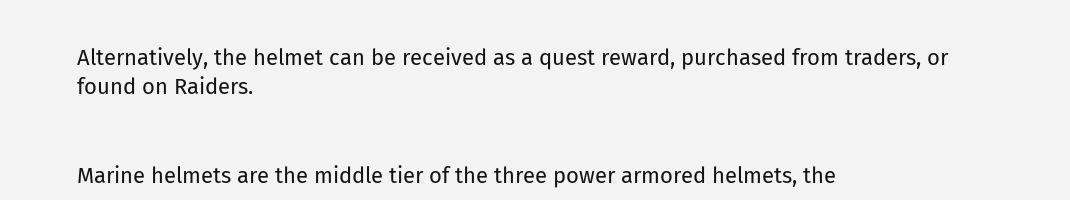Alternatively, the helmet can be received as a quest reward, purchased from traders, or found on Raiders.


Marine helmets are the middle tier of the three power armored helmets, the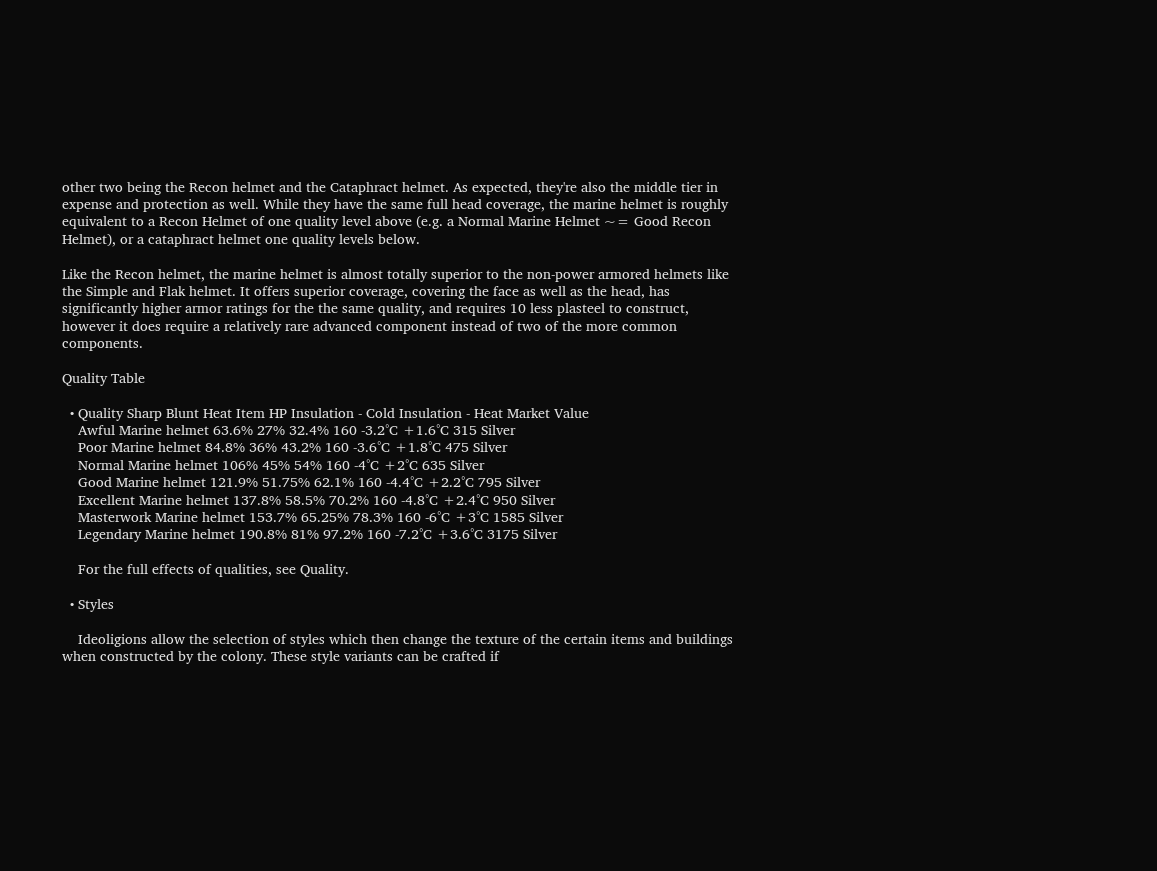other two being the Recon helmet and the Cataphract helmet. As expected, they're also the middle tier in expense and protection as well. While they have the same full head coverage, the marine helmet is roughly equivalent to a Recon Helmet of one quality level above (e.g. a Normal Marine Helmet ~= Good Recon Helmet), or a cataphract helmet one quality levels below.

Like the Recon helmet, the marine helmet is almost totally superior to the non-power armored helmets like the Simple and Flak helmet. It offers superior coverage, covering the face as well as the head, has significantly higher armor ratings for the the same quality, and requires 10 less plasteel to construct, however it does require a relatively rare advanced component instead of two of the more common components.

Quality Table

  • Quality Sharp Blunt Heat Item HP Insulation - Cold Insulation - Heat Market Value
    Awful Marine helmet 63.6% 27% 32.4% 160 -3.2°C +1.6°C 315 Silver
    Poor Marine helmet 84.8% 36% 43.2% 160 -3.6°C +1.8°C 475 Silver
    Normal Marine helmet 106% 45% 54% 160 -4°C +2°C 635 Silver
    Good Marine helmet 121.9% 51.75% 62.1% 160 -4.4°C +2.2°C 795 Silver
    Excellent Marine helmet 137.8% 58.5% 70.2% 160 -4.8°C +2.4°C 950 Silver
    Masterwork Marine helmet 153.7% 65.25% 78.3% 160 -6°C +3°C 1585 Silver
    Legendary Marine helmet 190.8% 81% 97.2% 160 -7.2°C +3.6°C 3175 Silver

    For the full effects of qualities, see Quality.

  • Styles

    Ideoligions allow the selection of styles which then change the texture of the certain items and buildings when constructed by the colony. These style variants can be crafted if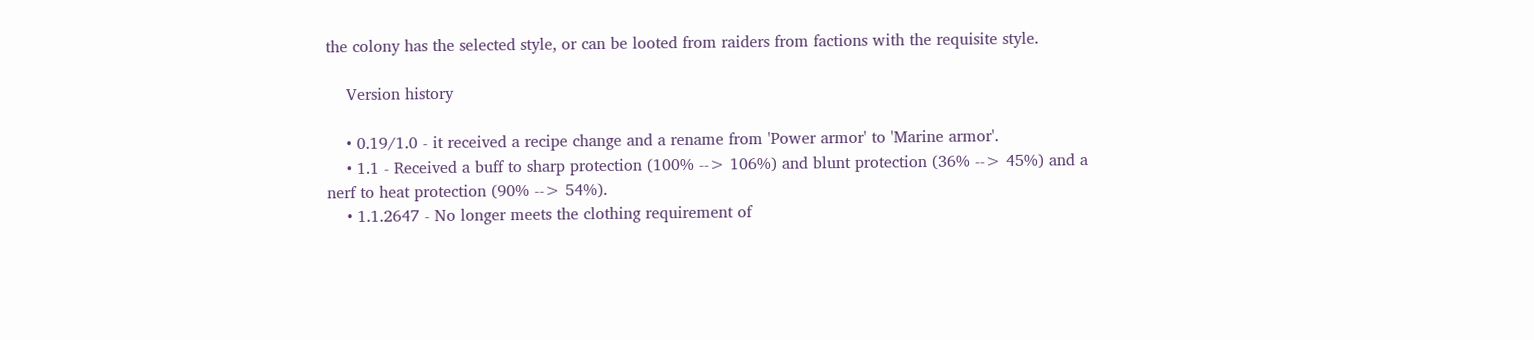the colony has the selected style, or can be looted from raiders from factions with the requisite style.

    Version history

    • 0.19/1.0 - it received a recipe change and a rename from 'Power armor' to 'Marine armor'.
    • 1.1 - Received a buff to sharp protection (100% --> 106%) and blunt protection (36% --> 45%) and a nerf to heat protection (90% --> 54%).
    • 1.1.2647 - No longer meets the clothing requirement of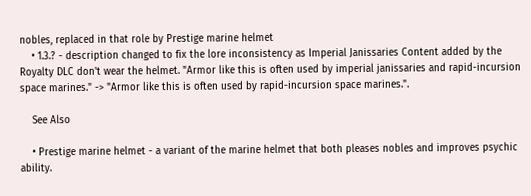nobles, replaced in that role by Prestige marine helmet
    • 1.3.? - description changed to fix the lore inconsistency as Imperial Janissaries Content added by the Royalty DLC don't wear the helmet. "Armor like this is often used by imperial janissaries and rapid-incursion space marines." -> "Armor like this is often used by rapid-incursion space marines.".

    See Also

    • Prestige marine helmet - a variant of the marine helmet that both pleases nobles and improves psychic ability.